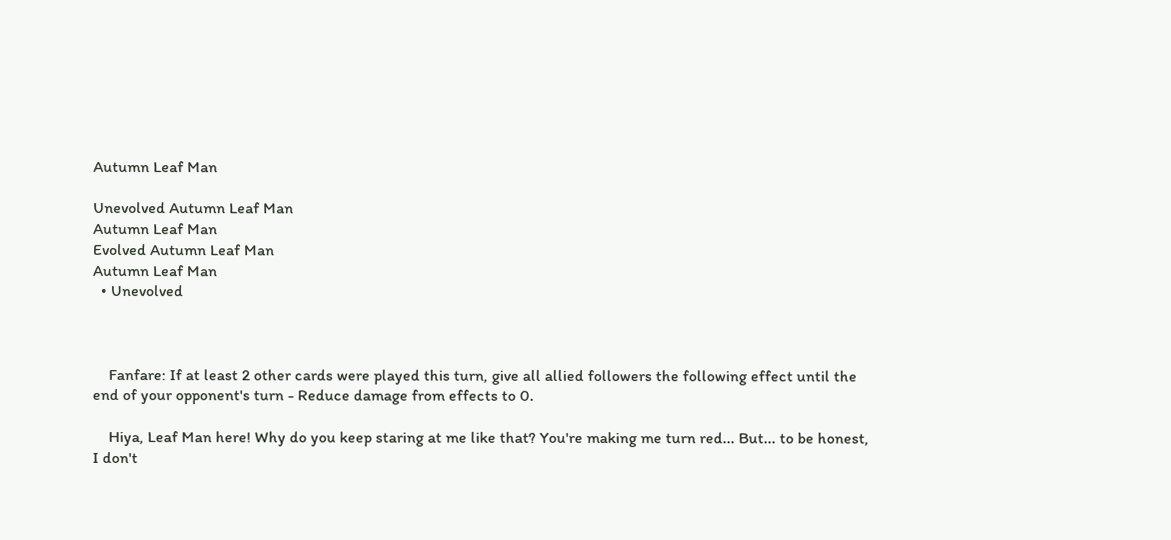Autumn Leaf Man

Unevolved Autumn Leaf Man
Autumn Leaf Man
Evolved Autumn Leaf Man
Autumn Leaf Man
  • Unevolved



    Fanfare: If at least 2 other cards were played this turn, give all allied followers the following effect until the end of your opponent's turn - Reduce damage from effects to 0.

    Hiya, Leaf Man here! Why do you keep staring at me like that? You're making me turn red... But... to be honest, I don't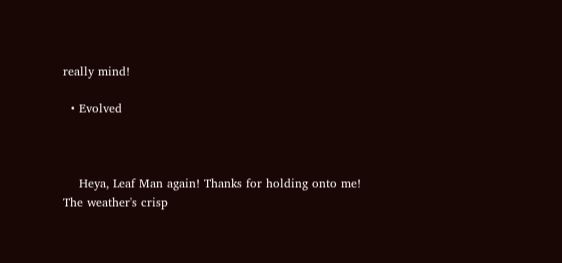really mind!

  • Evolved



    Heya, Leaf Man again! Thanks for holding onto me! The weather's crisp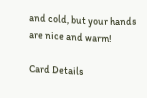and cold, but your hands are nice and warm!

Card Details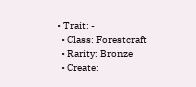• Trait: -
  • Class: Forestcraft
  • Rarity: Bronze
  • Create: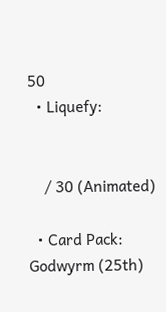50
  • Liquefy:


    / 30 (Animated)

  • Card Pack: Godwyrm (25th)